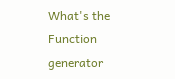What's the Function generator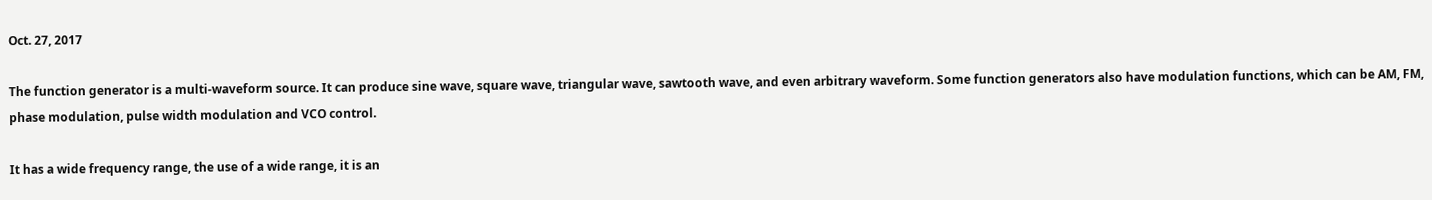Oct. 27, 2017

The function generator is a multi-waveform source. It can produce sine wave, square wave, triangular wave, sawtooth wave, and even arbitrary waveform. Some function generators also have modulation functions, which can be AM, FM, phase modulation, pulse width modulation and VCO control.

It has a wide frequency range, the use of a wide range, it is an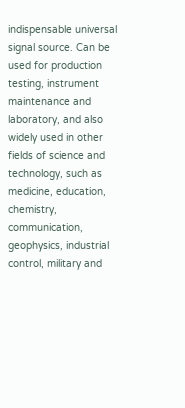indispensable universal signal source. Can be used for production testing, instrument maintenance and laboratory, and also widely used in other fields of science and technology, such as medicine, education, chemistry, communication, geophysics, industrial control, military and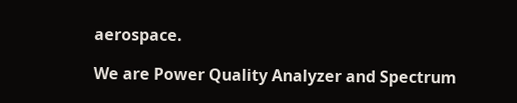aerospace.

We are Power Quality Analyzer and Spectrum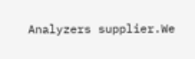Analyzers supplier.We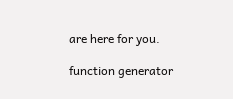are here for you.

function generator